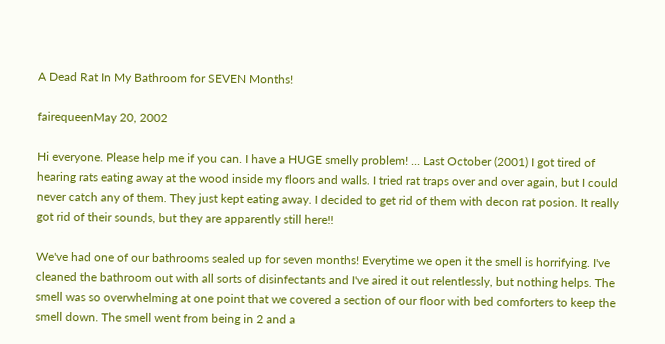A Dead Rat In My Bathroom for SEVEN Months!

fairequeenMay 20, 2002

Hi everyone. Please help me if you can. I have a HUGE smelly problem! ... Last October (2001) I got tired of hearing rats eating away at the wood inside my floors and walls. I tried rat traps over and over again, but I could never catch any of them. They just kept eating away. I decided to get rid of them with decon rat posion. It really got rid of their sounds, but they are apparently still here!!

We've had one of our bathrooms sealed up for seven months! Everytime we open it the smell is horrifying. I've cleaned the bathroom out with all sorts of disinfectants and I've aired it out relentlessly, but nothing helps. The smell was so overwhelming at one point that we covered a section of our floor with bed comforters to keep the smell down. The smell went from being in 2 and a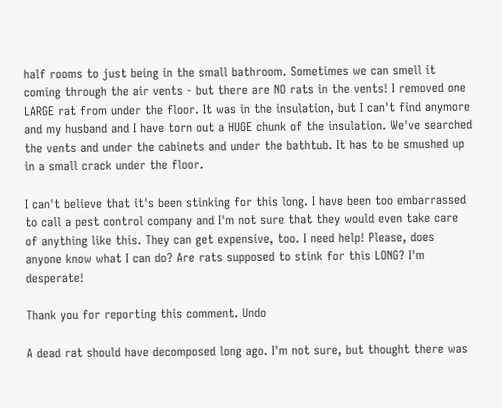half rooms to just being in the small bathroom. Sometimes we can smell it coming through the air vents - but there are NO rats in the vents! I removed one LARGE rat from under the floor. It was in the insulation, but I can't find anymore and my husband and I have torn out a HUGE chunk of the insulation. We've searched the vents and under the cabinets and under the bathtub. It has to be smushed up in a small crack under the floor.

I can't believe that it's been stinking for this long. I have been too embarrassed to call a pest control company and I'm not sure that they would even take care of anything like this. They can get expensive, too. I need help! Please, does anyone know what I can do? Are rats supposed to stink for this LONG? I'm desperate!

Thank you for reporting this comment. Undo

A dead rat should have decomposed long ago. I'm not sure, but thought there was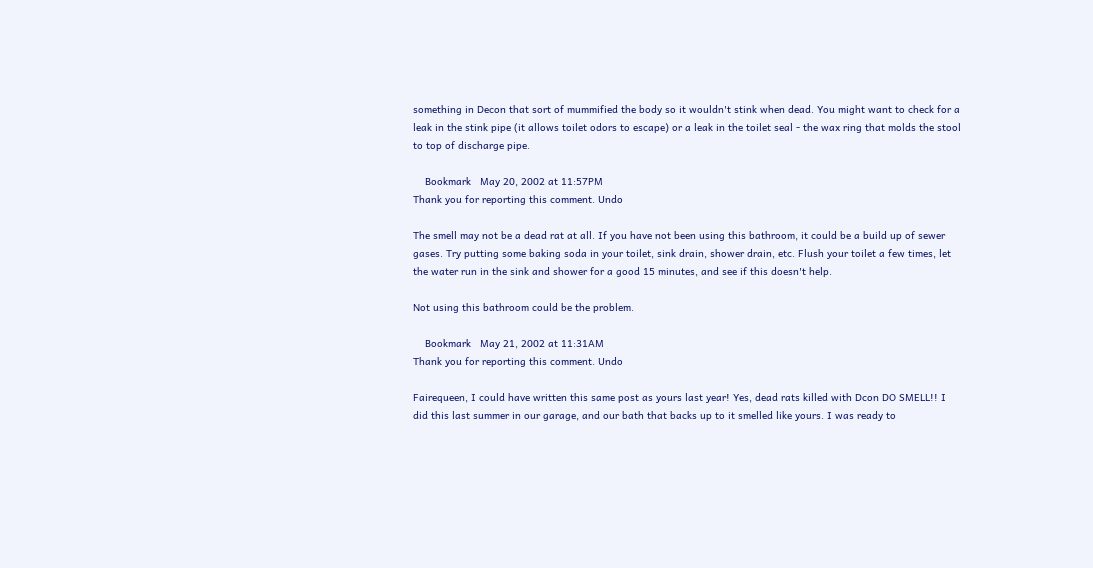something in Decon that sort of mummified the body so it wouldn't stink when dead. You might want to check for a leak in the stink pipe (it allows toilet odors to escape) or a leak in the toilet seal - the wax ring that molds the stool to top of discharge pipe.

    Bookmark   May 20, 2002 at 11:57PM
Thank you for reporting this comment. Undo

The smell may not be a dead rat at all. If you have not been using this bathroom, it could be a build up of sewer gases. Try putting some baking soda in your toilet, sink drain, shower drain, etc. Flush your toilet a few times, let the water run in the sink and shower for a good 15 minutes, and see if this doesn't help.

Not using this bathroom could be the problem.

    Bookmark   May 21, 2002 at 11:31AM
Thank you for reporting this comment. Undo

Fairequeen, I could have written this same post as yours last year! Yes, dead rats killed with Dcon DO SMELL!! I did this last summer in our garage, and our bath that backs up to it smelled like yours. I was ready to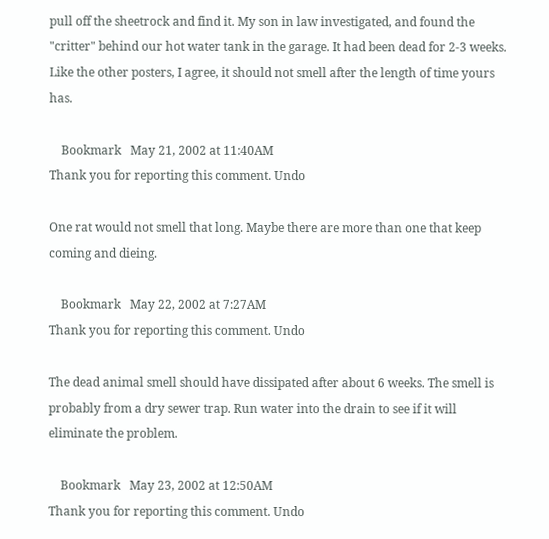pull off the sheetrock and find it. My son in law investigated, and found the "critter" behind our hot water tank in the garage. It had been dead for 2-3 weeks. Like the other posters, I agree, it should not smell after the length of time yours has.

    Bookmark   May 21, 2002 at 11:40AM
Thank you for reporting this comment. Undo

One rat would not smell that long. Maybe there are more than one that keep coming and dieing.

    Bookmark   May 22, 2002 at 7:27AM
Thank you for reporting this comment. Undo

The dead animal smell should have dissipated after about 6 weeks. The smell is probably from a dry sewer trap. Run water into the drain to see if it will eliminate the problem.

    Bookmark   May 23, 2002 at 12:50AM
Thank you for reporting this comment. Undo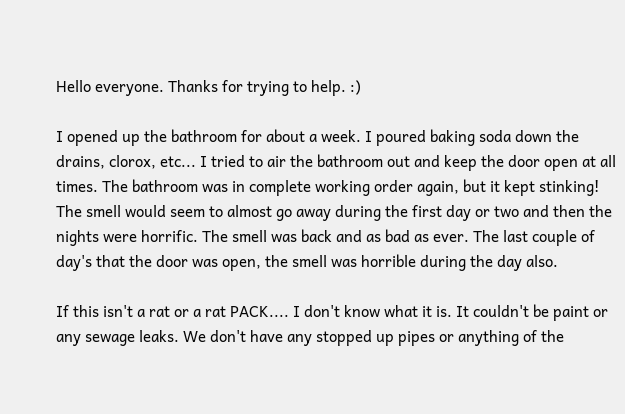Hello everyone. Thanks for trying to help. :)

I opened up the bathroom for about a week. I poured baking soda down the drains, clorox, etc... I tried to air the bathroom out and keep the door open at all times. The bathroom was in complete working order again, but it kept stinking! The smell would seem to almost go away during the first day or two and then the nights were horrific. The smell was back and as bad as ever. The last couple of day's that the door was open, the smell was horrible during the day also.

If this isn't a rat or a rat PACK.... I don't know what it is. It couldn't be paint or any sewage leaks. We don't have any stopped up pipes or anything of the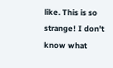like. This is so strange! I don't know what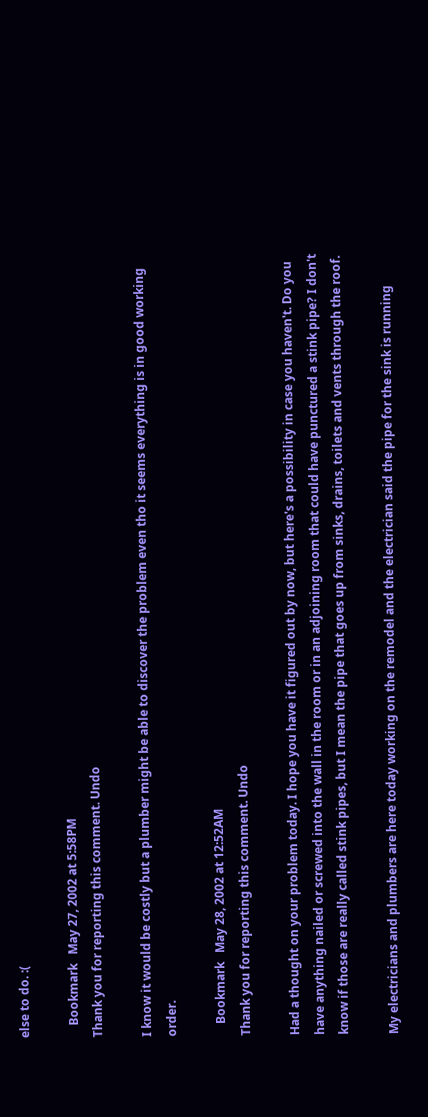else to do. :(

    Bookmark   May 27, 2002 at 5:58PM
Thank you for reporting this comment. Undo

I know it would be costly but a plumber might be able to discover the problem even tho it seems everything is in good working order.

    Bookmark   May 28, 2002 at 12:52AM
Thank you for reporting this comment. Undo

Had a thought on your problem today. I hope you have it figured out by now, but here's a possibility in case you haven't. Do you have anything nailed or screwed into the wall in the room or in an adjoining room that could have punctured a stink pipe? I don't know if those are really called stink pipes, but I mean the pipe that goes up from sinks, drains, toilets and vents through the roof.

My electricians and plumbers are here today working on the remodel and the electrician said the pipe for the sink is running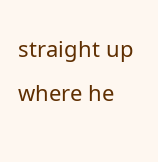straight up where he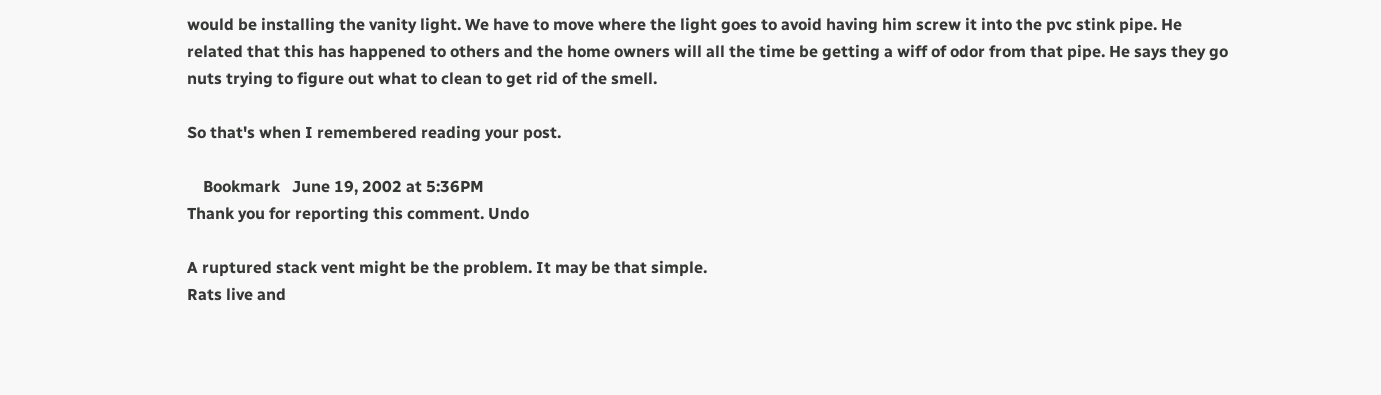would be installing the vanity light. We have to move where the light goes to avoid having him screw it into the pvc stink pipe. He related that this has happened to others and the home owners will all the time be getting a wiff of odor from that pipe. He says they go nuts trying to figure out what to clean to get rid of the smell.

So that's when I remembered reading your post.

    Bookmark   June 19, 2002 at 5:36PM
Thank you for reporting this comment. Undo

A ruptured stack vent might be the problem. It may be that simple.
Rats live and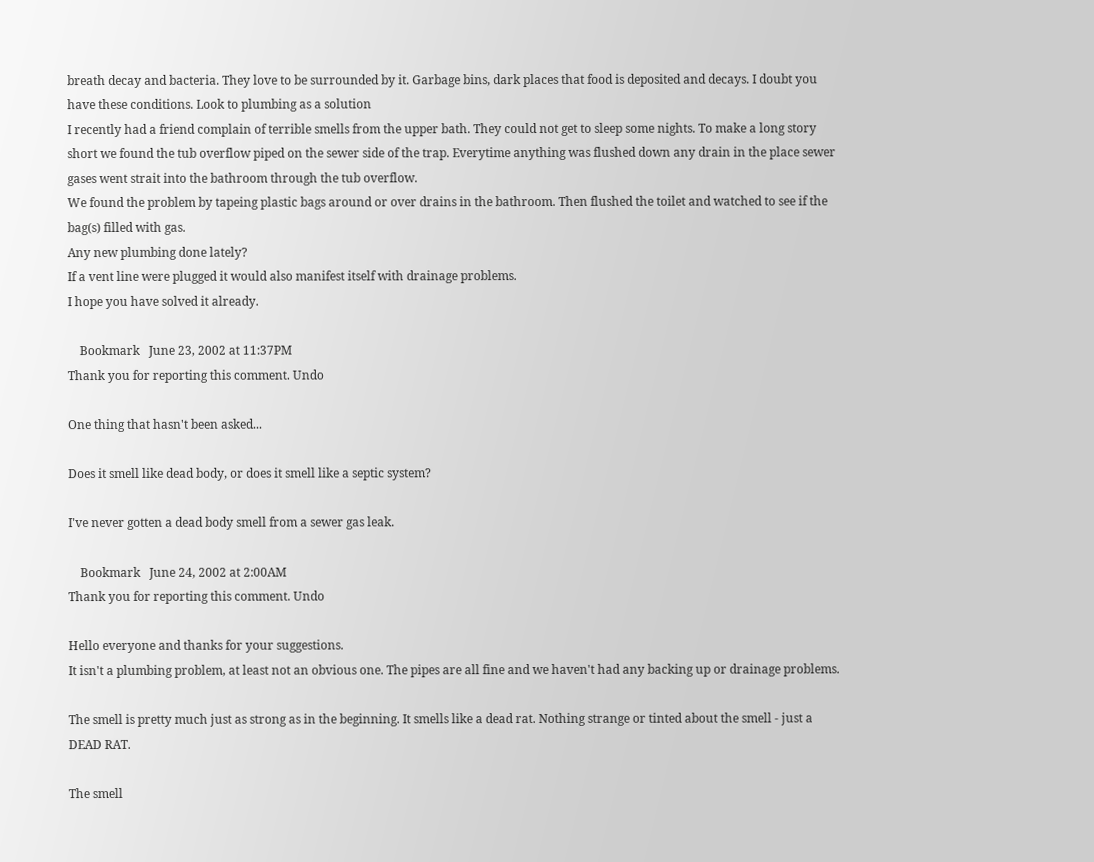breath decay and bacteria. They love to be surrounded by it. Garbage bins, dark places that food is deposited and decays. I doubt you have these conditions. Look to plumbing as a solution
I recently had a friend complain of terrible smells from the upper bath. They could not get to sleep some nights. To make a long story short we found the tub overflow piped on the sewer side of the trap. Everytime anything was flushed down any drain in the place sewer gases went strait into the bathroom through the tub overflow.
We found the problem by tapeing plastic bags around or over drains in the bathroom. Then flushed the toilet and watched to see if the bag(s) filled with gas.
Any new plumbing done lately?
If a vent line were plugged it would also manifest itself with drainage problems.
I hope you have solved it already.

    Bookmark   June 23, 2002 at 11:37PM
Thank you for reporting this comment. Undo

One thing that hasn't been asked...

Does it smell like dead body, or does it smell like a septic system?

I've never gotten a dead body smell from a sewer gas leak.

    Bookmark   June 24, 2002 at 2:00AM
Thank you for reporting this comment. Undo

Hello everyone and thanks for your suggestions.
It isn't a plumbing problem, at least not an obvious one. The pipes are all fine and we haven't had any backing up or drainage problems.

The smell is pretty much just as strong as in the beginning. It smells like a dead rat. Nothing strange or tinted about the smell - just a DEAD RAT.

The smell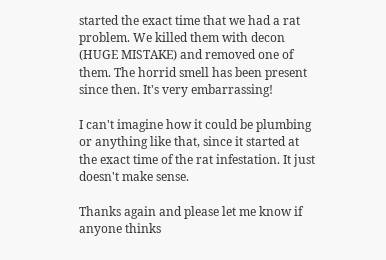started the exact time that we had a rat problem. We killed them with decon (HUGE MISTAKE) and removed one of them. The horrid smell has been present since then. It's very embarrassing!

I can't imagine how it could be plumbing or anything like that, since it started at the exact time of the rat infestation. It just doesn't make sense.

Thanks again and please let me know if anyone thinks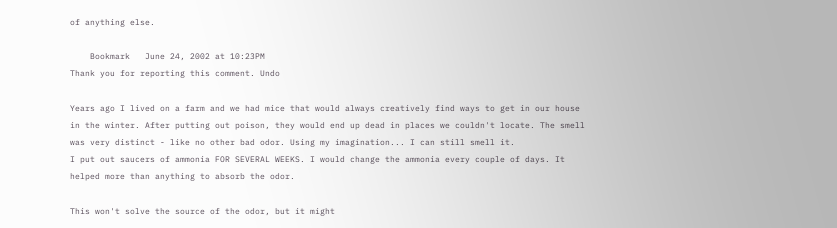of anything else.

    Bookmark   June 24, 2002 at 10:23PM
Thank you for reporting this comment. Undo

Years ago I lived on a farm and we had mice that would always creatively find ways to get in our house in the winter. After putting out poison, they would end up dead in places we couldn't locate. The smell was very distinct - like no other bad odor. Using my imagination... I can still smell it.
I put out saucers of ammonia FOR SEVERAL WEEKS. I would change the ammonia every couple of days. It helped more than anything to absorb the odor.

This won't solve the source of the odor, but it might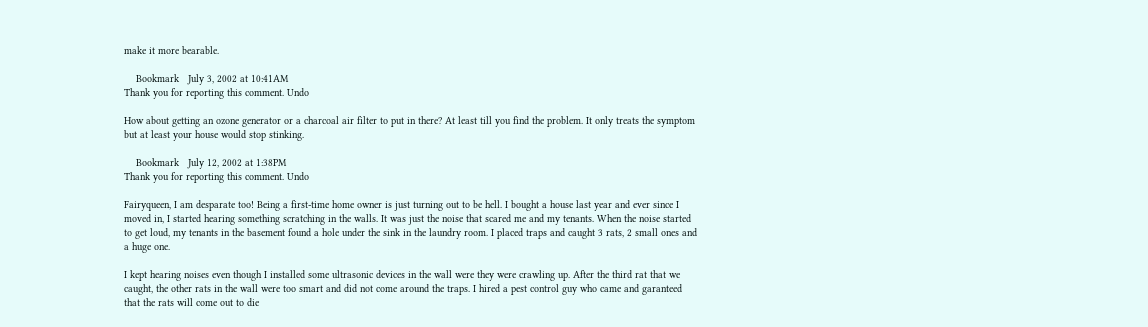make it more bearable.

    Bookmark   July 3, 2002 at 10:41AM
Thank you for reporting this comment. Undo

How about getting an ozone generator or a charcoal air filter to put in there? At least till you find the problem. It only treats the symptom but at least your house would stop stinking.

    Bookmark   July 12, 2002 at 1:38PM
Thank you for reporting this comment. Undo

Fairyqueen, I am desparate too! Being a first-time home owner is just turning out to be hell. I bought a house last year and ever since I moved in, I started hearing something scratching in the walls. It was just the noise that scared me and my tenants. When the noise started to get loud, my tenants in the basement found a hole under the sink in the laundry room. I placed traps and caught 3 rats, 2 small ones and a huge one.

I kept hearing noises even though I installed some ultrasonic devices in the wall were they were crawling up. After the third rat that we caught, the other rats in the wall were too smart and did not come around the traps. I hired a pest control guy who came and garanteed that the rats will come out to die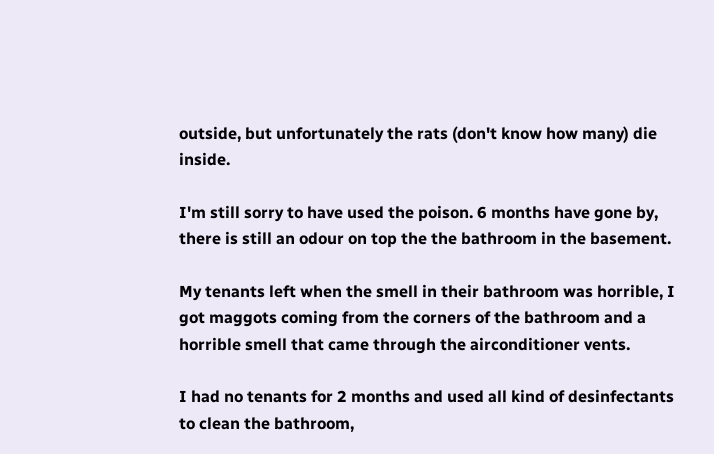outside, but unfortunately the rats (don't know how many) die inside.

I'm still sorry to have used the poison. 6 months have gone by, there is still an odour on top the the bathroom in the basement.

My tenants left when the smell in their bathroom was horrible, I got maggots coming from the corners of the bathroom and a horrible smell that came through the airconditioner vents.

I had no tenants for 2 months and used all kind of desinfectants to clean the bathroom,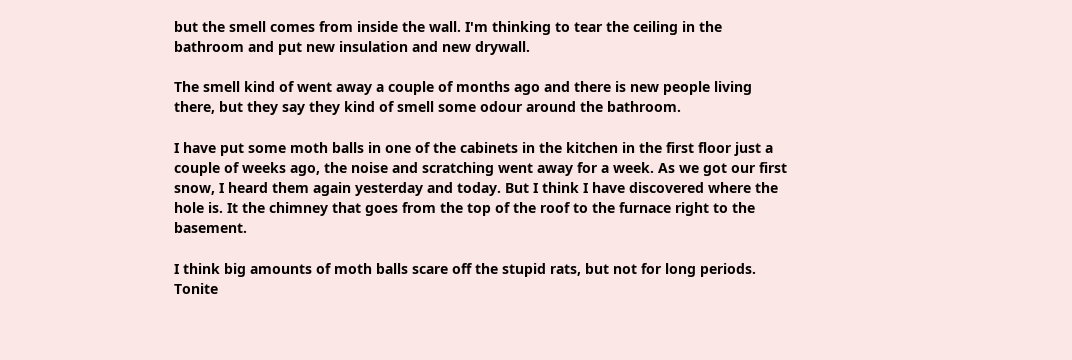but the smell comes from inside the wall. I'm thinking to tear the ceiling in the bathroom and put new insulation and new drywall.

The smell kind of went away a couple of months ago and there is new people living there, but they say they kind of smell some odour around the bathroom.

I have put some moth balls in one of the cabinets in the kitchen in the first floor just a couple of weeks ago, the noise and scratching went away for a week. As we got our first snow, I heard them again yesterday and today. But I think I have discovered where the hole is. It the chimney that goes from the top of the roof to the furnace right to the basement.

I think big amounts of moth balls scare off the stupid rats, but not for long periods. Tonite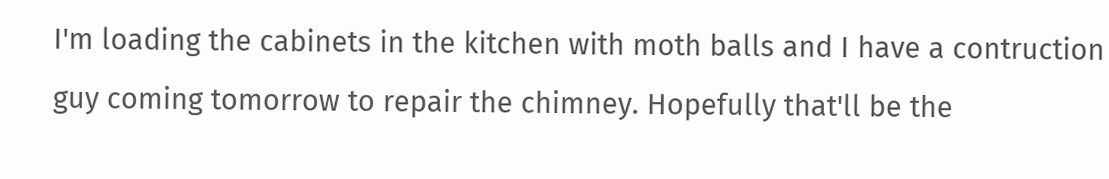I'm loading the cabinets in the kitchen with moth balls and I have a contruction guy coming tomorrow to repair the chimney. Hopefully that'll be the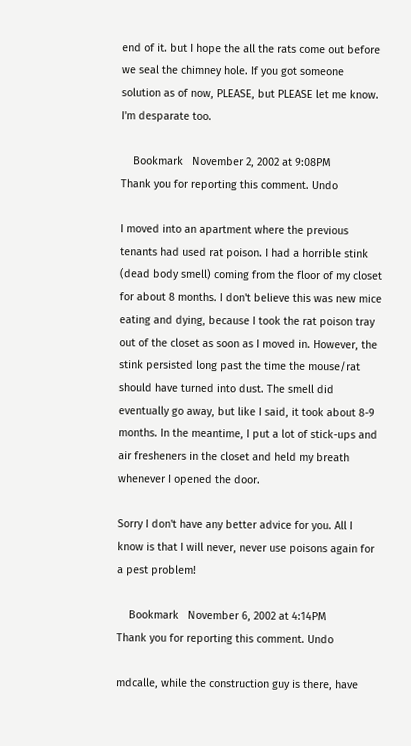end of it. but I hope the all the rats come out before we seal the chimney hole. If you got someone solution as of now, PLEASE, but PLEASE let me know. I'm desparate too.

    Bookmark   November 2, 2002 at 9:08PM
Thank you for reporting this comment. Undo

I moved into an apartment where the previous tenants had used rat poison. I had a horrible stink (dead body smell) coming from the floor of my closet for about 8 months. I don't believe this was new mice eating and dying, because I took the rat poison tray out of the closet as soon as I moved in. However, the stink persisted long past the time the mouse/rat should have turned into dust. The smell did eventually go away, but like I said, it took about 8-9 months. In the meantime, I put a lot of stick-ups and air fresheners in the closet and held my breath whenever I opened the door.

Sorry I don't have any better advice for you. All I know is that I will never, never use poisons again for a pest problem!

    Bookmark   November 6, 2002 at 4:14PM
Thank you for reporting this comment. Undo

mdcalle, while the construction guy is there, have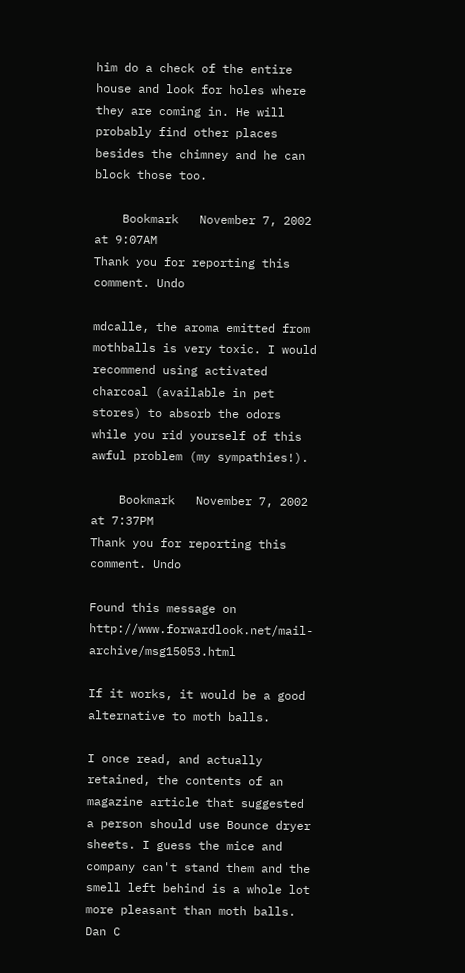him do a check of the entire house and look for holes where they are coming in. He will probably find other places besides the chimney and he can block those too.

    Bookmark   November 7, 2002 at 9:07AM
Thank you for reporting this comment. Undo

mdcalle, the aroma emitted from mothballs is very toxic. I would recommend using activated charcoal (available in pet stores) to absorb the odors while you rid yourself of this awful problem (my sympathies!).

    Bookmark   November 7, 2002 at 7:37PM
Thank you for reporting this comment. Undo

Found this message on http://www.forwardlook.net/mail-archive/msg15053.html

If it works, it would be a good alternative to moth balls.

I once read, and actually retained, the contents of an magazine article that suggested a person should use Bounce dryer sheets. I guess the mice and company can't stand them and the smell left behind is a whole lot more pleasant than moth balls.
Dan C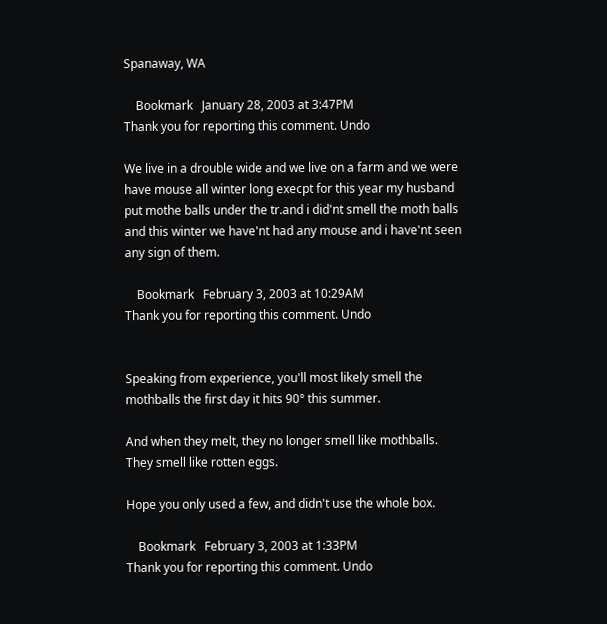Spanaway, WA

    Bookmark   January 28, 2003 at 3:47PM
Thank you for reporting this comment. Undo

We live in a drouble wide and we live on a farm and we were have mouse all winter long execpt for this year my husband put mothe balls under the tr.and i did'nt smell the moth balls and this winter we have'nt had any mouse and i have'nt seen any sign of them.

    Bookmark   February 3, 2003 at 10:29AM
Thank you for reporting this comment. Undo


Speaking from experience, you'll most likely smell the mothballs the first day it hits 90° this summer.

And when they melt, they no longer smell like mothballs. They smell like rotten eggs.

Hope you only used a few, and didn't use the whole box.

    Bookmark   February 3, 2003 at 1:33PM
Thank you for reporting this comment. Undo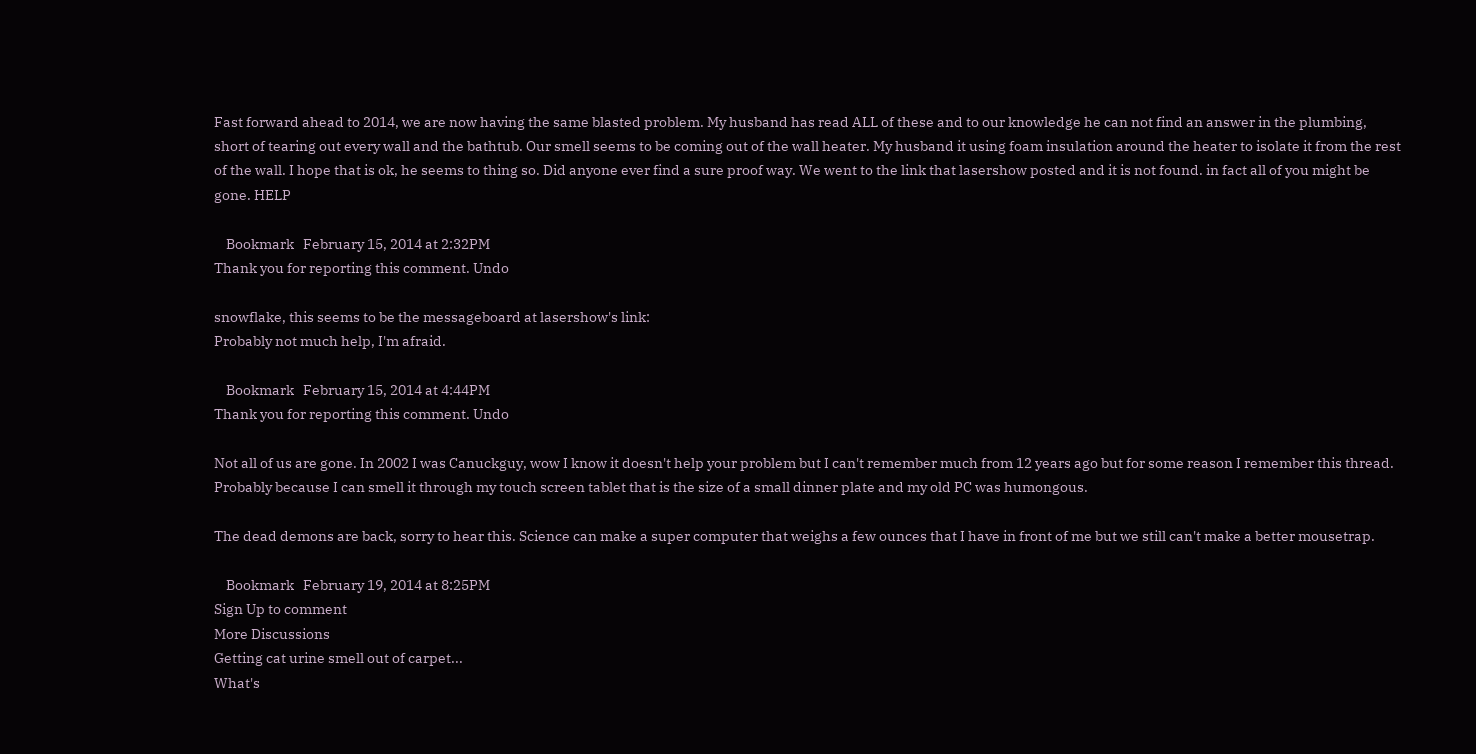Fast forward ahead to 2014, we are now having the same blasted problem. My husband has read ALL of these and to our knowledge he can not find an answer in the plumbing, short of tearing out every wall and the bathtub. Our smell seems to be coming out of the wall heater. My husband it using foam insulation around the heater to isolate it from the rest of the wall. I hope that is ok, he seems to thing so. Did anyone ever find a sure proof way. We went to the link that lasershow posted and it is not found. in fact all of you might be gone. HELP

    Bookmark   February 15, 2014 at 2:32PM
Thank you for reporting this comment. Undo

snowflake, this seems to be the messageboard at lasershow's link:
Probably not much help, I'm afraid.

    Bookmark   February 15, 2014 at 4:44PM
Thank you for reporting this comment. Undo

Not all of us are gone. In 2002 I was Canuckguy, wow I know it doesn't help your problem but I can't remember much from 12 years ago but for some reason I remember this thread. Probably because I can smell it through my touch screen tablet that is the size of a small dinner plate and my old PC was humongous.

The dead demons are back, sorry to hear this. Science can make a super computer that weighs a few ounces that I have in front of me but we still can't make a better mousetrap.

    Bookmark   February 19, 2014 at 8:25PM
Sign Up to comment
More Discussions
Getting cat urine smell out of carpet...
What's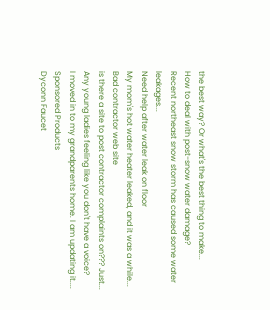the best way? Or what's the best thing to make...
How to deal with post-snow water damage?
Recent northeast snow storm has caused some water leakages...
Need help after water leak on floor
My mom's hot water heater leaked, and it was a while...
Bad contractor web site
is there a site to post contractor complaints on??? Just...
Any young ladies feeling like you don't have a voice?
I moved in to my grandparents home. I am updating it....
Sponsored Products
Dyconn Faucet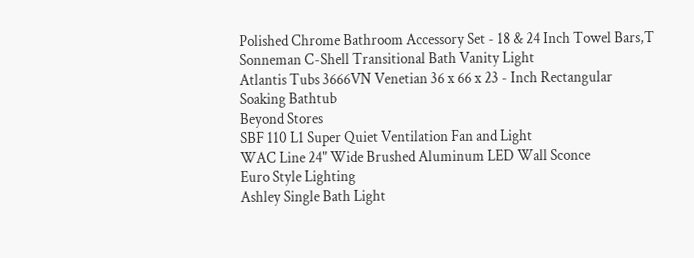Polished Chrome Bathroom Accessory Set - 18 & 24 Inch Towel Bars,T
Sonneman C-Shell Transitional Bath Vanity Light
Atlantis Tubs 3666VN Venetian 36 x 66 x 23 - Inch Rectangular Soaking Bathtub
Beyond Stores
SBF 110 L1 Super Quiet Ventilation Fan and Light
WAC Line 24" Wide Brushed Aluminum LED Wall Sconce
Euro Style Lighting
Ashley Single Bath Light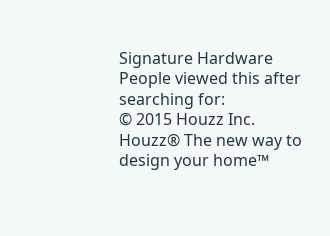Signature Hardware
People viewed this after searching for:
© 2015 Houzz Inc. Houzz® The new way to design your home™